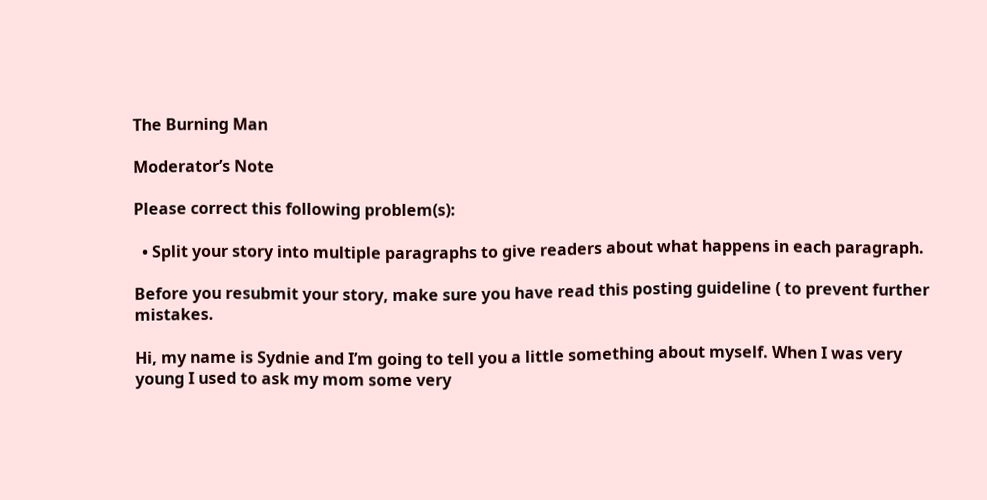The Burning Man

Moderator’s Note

Please correct this following problem(s):

  • Split your story into multiple paragraphs to give readers about what happens in each paragraph.

Before you resubmit your story, make sure you have read this posting guideline ( to prevent further mistakes.

Hi, my name is Sydnie and I’m going to tell you a little something about myself. When I was very young I used to ask my mom some very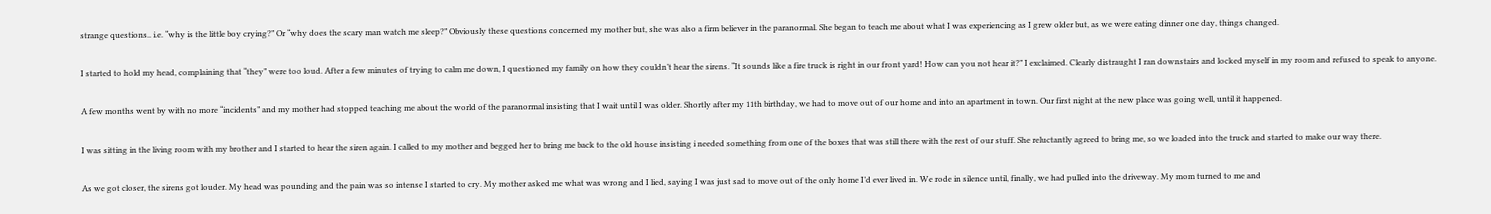strange questions.. i.e. “why is the little boy crying?” Or “why does the scary man watch me sleep?” Obviously these questions concerned my mother but, she was also a firm believer in the paranormal. She began to teach me about what I was experiencing as I grew older but, as we were eating dinner one day, things changed.

I started to hold my head, complaining that “they” were too loud. After a few minutes of trying to calm me down, I questioned my family on how they couldn’t hear the sirens. “It sounds like a fire truck is right in our front yard! How can you not hear it?” I exclaimed. Clearly distraught I ran downstairs and locked myself in my room and refused to speak to anyone.

A few months went by with no more “incidents” and my mother had stopped teaching me about the world of the paranormal insisting that I wait until I was older. Shortly after my 11th birthday, we had to move out of our home and into an apartment in town. Our first night at the new place was going well, until it happened.

I was sitting in the living room with my brother and I started to hear the siren again. I called to my mother and begged her to bring me back to the old house insisting i needed something from one of the boxes that was still there with the rest of our stuff. She reluctantly agreed to bring me, so we loaded into the truck and started to make our way there.

As we got closer, the sirens got louder. My head was pounding and the pain was so intense I started to cry. My mother asked me what was wrong and I lied, saying I was just sad to move out of the only home I’d ever lived in. We rode in silence until, finally, we had pulled into the driveway. My mom turned to me and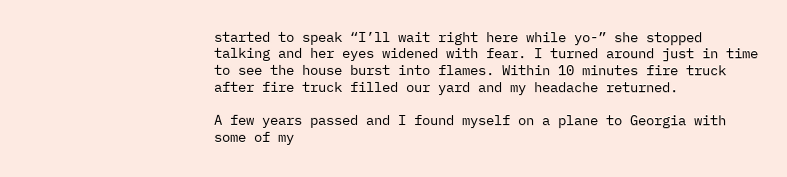started to speak “I’ll wait right here while yo-” she stopped talking and her eyes widened with fear. I turned around just in time to see the house burst into flames. Within 10 minutes fire truck after fire truck filled our yard and my headache returned.

A few years passed and I found myself on a plane to Georgia with some of my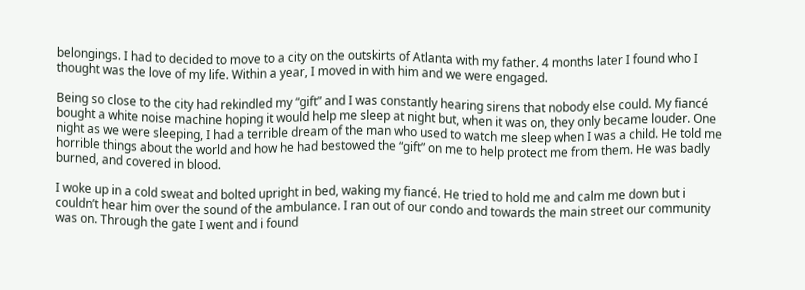belongings. I had to decided to move to a city on the outskirts of Atlanta with my father. 4 months later I found who I thought was the love of my life. Within a year, I moved in with him and we were engaged.

Being so close to the city had rekindled my “gift” and I was constantly hearing sirens that nobody else could. My fiancé bought a white noise machine hoping it would help me sleep at night but, when it was on, they only became louder. One night as we were sleeping, I had a terrible dream of the man who used to watch me sleep when I was a child. He told me horrible things about the world and how he had bestowed the “gift” on me to help protect me from them. He was badly burned, and covered in blood.

I woke up in a cold sweat and bolted upright in bed, waking my fiancé. He tried to hold me and calm me down but i couldn’t hear him over the sound of the ambulance. I ran out of our condo and towards the main street our community was on. Through the gate I went and i found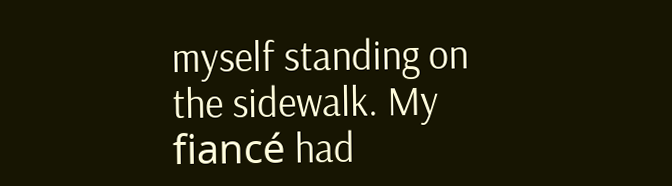myself standing on the sidewalk. My fiancé had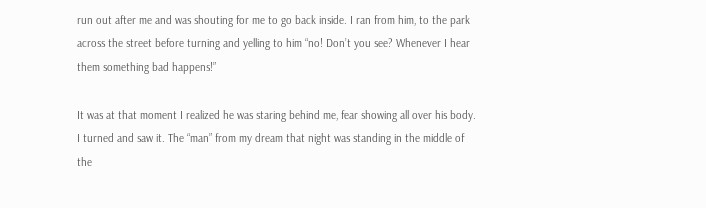run out after me and was shouting for me to go back inside. I ran from him, to the park across the street before turning and yelling to him “no! Don’t you see? Whenever I hear them something bad happens!”

It was at that moment I realized he was staring behind me, fear showing all over his body. I turned and saw it. The “man” from my dream that night was standing in the middle of the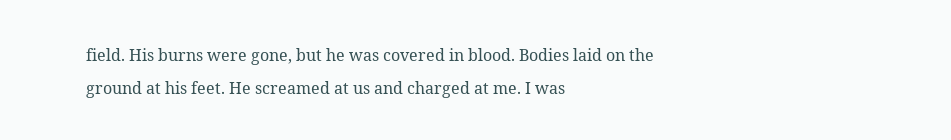field. His burns were gone, but he was covered in blood. Bodies laid on the ground at his feet. He screamed at us and charged at me. I was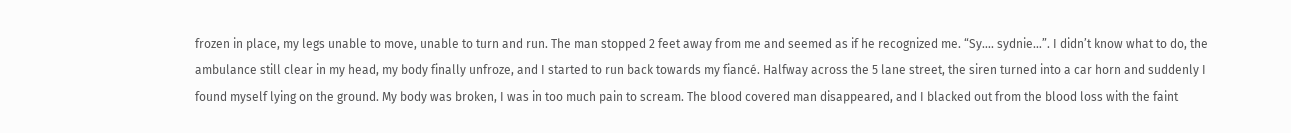frozen in place, my legs unable to move, unable to turn and run. The man stopped 2 feet away from me and seemed as if he recognized me. “Sy…. sydnie…”. I didn’t know what to do, the ambulance still clear in my head, my body finally unfroze, and I started to run back towards my fiancé. Halfway across the 5 lane street, the siren turned into a car horn and suddenly I found myself lying on the ground. My body was broken, I was in too much pain to scream. The blood covered man disappeared, and I blacked out from the blood loss with the faint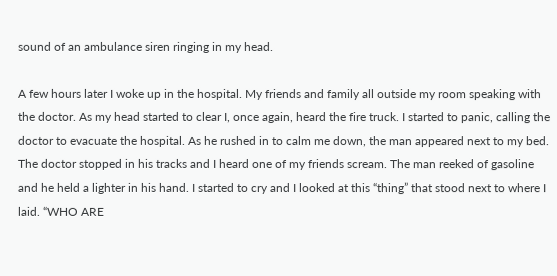sound of an ambulance siren ringing in my head.

A few hours later I woke up in the hospital. My friends and family all outside my room speaking with the doctor. As my head started to clear I, once again, heard the fire truck. I started to panic, calling the doctor to evacuate the hospital. As he rushed in to calm me down, the man appeared next to my bed. The doctor stopped in his tracks and I heard one of my friends scream. The man reeked of gasoline and he held a lighter in his hand. I started to cry and I looked at this “thing” that stood next to where I laid. “WHO ARE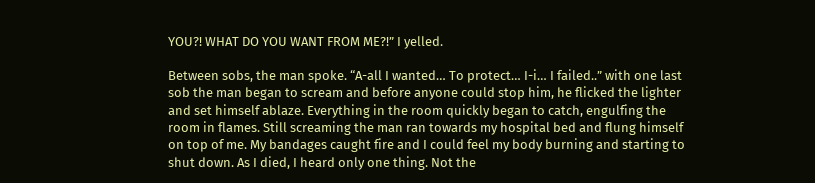YOU?! WHAT DO YOU WANT FROM ME?!” I yelled.

Between sobs, the man spoke. “A-all I wanted… To protect… I-i… I failed..” with one last sob the man began to scream and before anyone could stop him, he flicked the lighter and set himself ablaze. Everything in the room quickly began to catch, engulfing the room in flames. Still screaming the man ran towards my hospital bed and flung himself on top of me. My bandages caught fire and I could feel my body burning and starting to shut down. As I died, I heard only one thing. Not the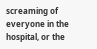screaming of everyone in the hospital, or the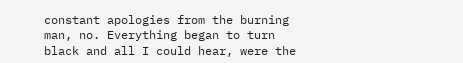constant apologies from the burning man, no. Everything began to turn black and all I could hear, were the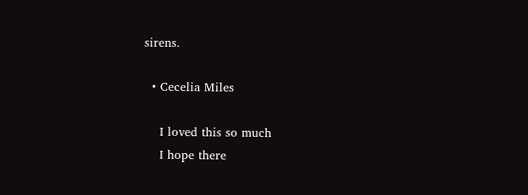sirens.

  • Cecelia Miles

    I loved this so much
    I hope there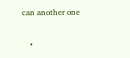can another one

    •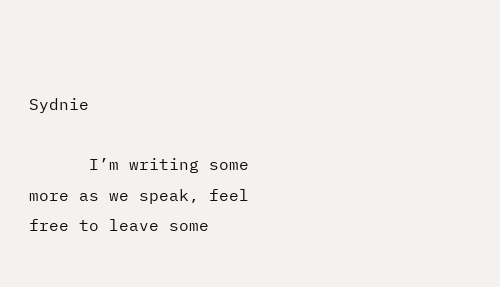Sydnie

      I’m writing some more as we speak, feel free to leave some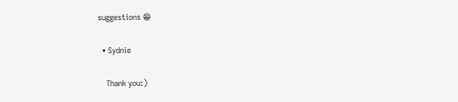suggestions 😁

  • Sydnie

    Thank you:)